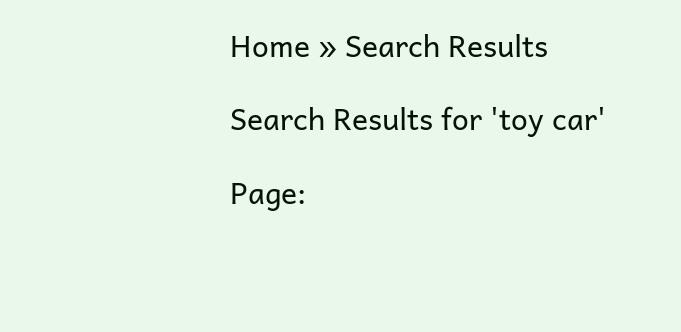Home » Search Results

Search Results for 'toy car'

Page: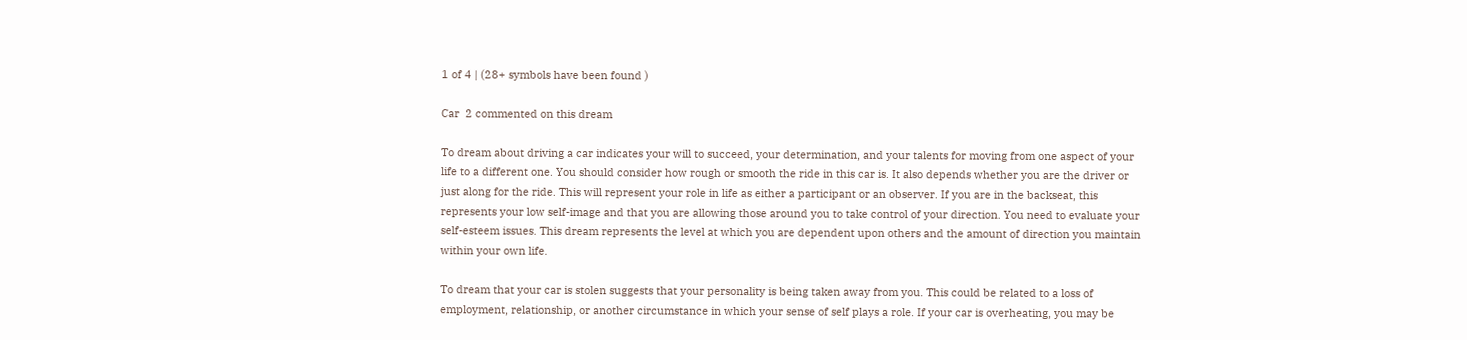1 of 4 | (28+ symbols have been found )

Car  2 commented on this dream

To dream about driving a car indicates your will to succeed, your determination, and your talents for moving from one aspect of your life to a different one. You should consider how rough or smooth the ride in this car is. It also depends whether you are the driver or just along for the ride. This will represent your role in life as either a participant or an observer. If you are in the backseat, this represents your low self-image and that you are allowing those around you to take control of your direction. You need to evaluate your self-esteem issues. This dream represents the level at which you are dependent upon others and the amount of direction you maintain within your own life.

To dream that your car is stolen suggests that your personality is being taken away from you. This could be related to a loss of employment, relationship, or another circumstance in which your sense of self plays a role. If your car is overheating, you may be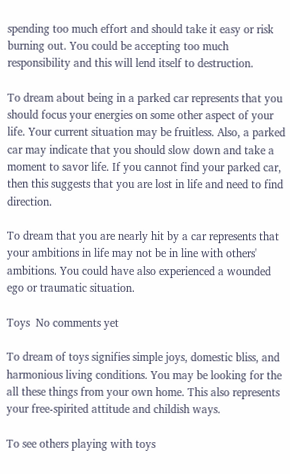spending too much effort and should take it easy or risk burning out. You could be accepting too much responsibility and this will lend itself to destruction.

To dream about being in a parked car represents that you should focus your energies on some other aspect of your life. Your current situation may be fruitless. Also, a parked car may indicate that you should slow down and take a moment to savor life. If you cannot find your parked car, then this suggests that you are lost in life and need to find direction.

To dream that you are nearly hit by a car represents that your ambitions in life may not be in line with others' ambitions. You could have also experienced a wounded ego or traumatic situation.

Toys  No comments yet

To dream of toys signifies simple joys, domestic bliss, and harmonious living conditions. You may be looking for the all these things from your own home. This also represents your free-spirited attitude and childish ways.

To see others playing with toys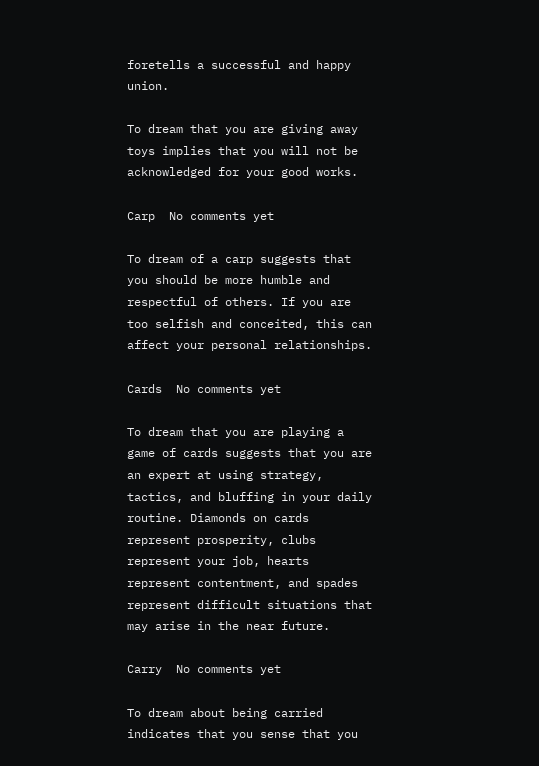foretells a successful and happy union.

To dream that you are giving away toys implies that you will not be acknowledged for your good works.

Carp  No comments yet

To dream of a carp suggests that you should be more humble and respectful of others. If you are too selfish and conceited, this can affect your personal relationships.

Cards  No comments yet

To dream that you are playing a game of cards suggests that you are an expert at using strategy, tactics, and bluffing in your daily routine. Diamonds on cards represent prosperity, clubs represent your job, hearts represent contentment, and spades represent difficult situations that may arise in the near future.

Carry  No comments yet

To dream about being carried indicates that you sense that you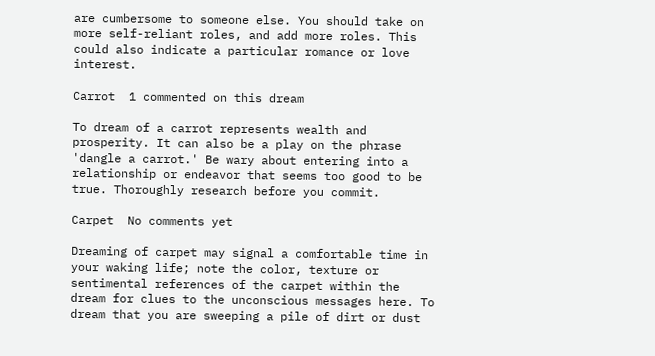are cumbersome to someone else. You should take on more self-reliant roles, and add more roles. This could also indicate a particular romance or love interest.

Carrot  1 commented on this dream

To dream of a carrot represents wealth and prosperity. It can also be a play on the phrase 'dangle a carrot.' Be wary about entering into a relationship or endeavor that seems too good to be true. Thoroughly research before you commit.

Carpet  No comments yet

Dreaming of carpet may signal a comfortable time in your waking life; note the color, texture or sentimental references of the carpet within the dream for clues to the unconscious messages here. To dream that you are sweeping a pile of dirt or dust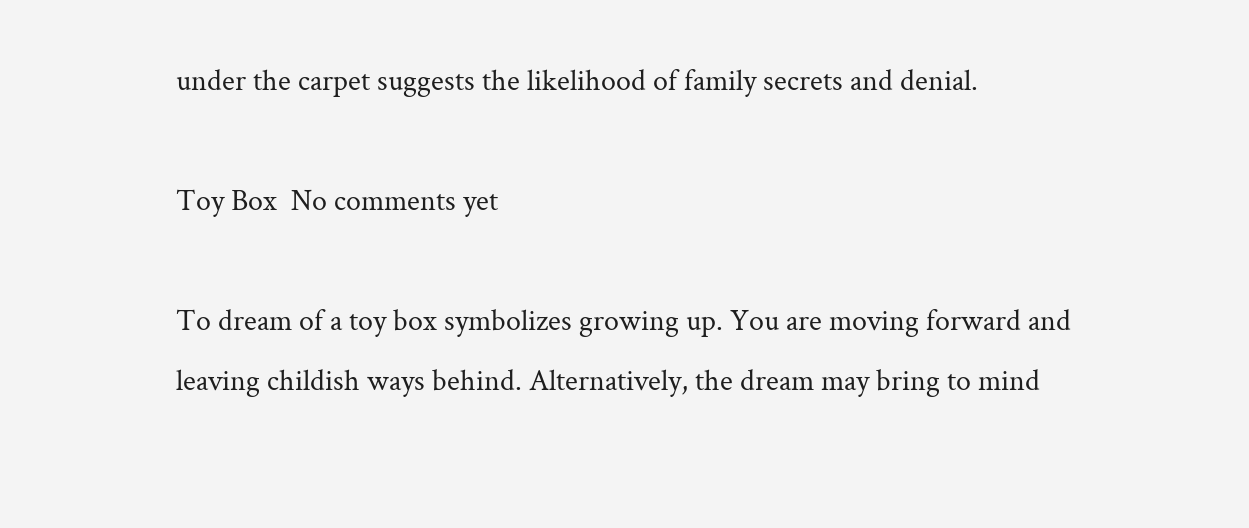under the carpet suggests the likelihood of family secrets and denial.

Toy Box  No comments yet

To dream of a toy box symbolizes growing up. You are moving forward and leaving childish ways behind. Alternatively, the dream may bring to mind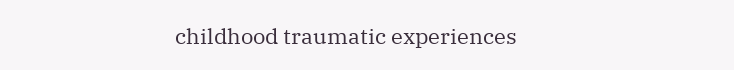childhood traumatic experiences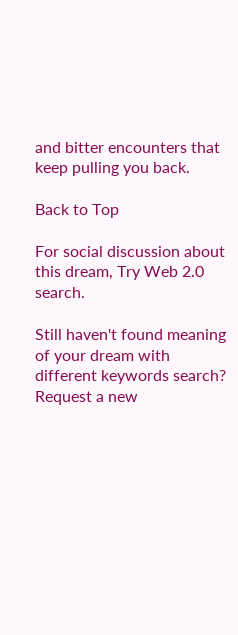and bitter encounters that keep pulling you back.

Back to Top

For social discussion about this dream, Try Web 2.0 search.

Still haven't found meaning of your dream with different keywords search? Request a new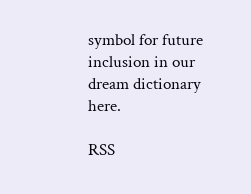symbol for future inclusion in our dream dictionary here.

RSS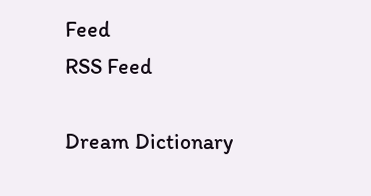Feed
RSS Feed

Dream Dictionary